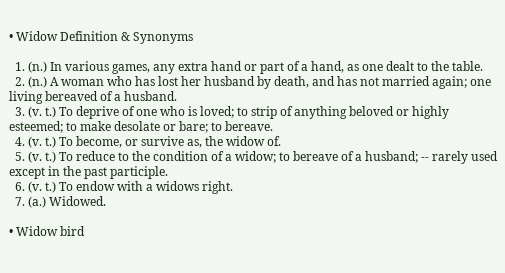• Widow Definition & Synonyms

  1. (n.) In various games, any extra hand or part of a hand, as one dealt to the table.
  2. (n.) A woman who has lost her husband by death, and has not married again; one living bereaved of a husband.
  3. (v. t.) To deprive of one who is loved; to strip of anything beloved or highly esteemed; to make desolate or bare; to bereave.
  4. (v. t.) To become, or survive as, the widow of.
  5. (v. t.) To reduce to the condition of a widow; to bereave of a husband; -- rarely used except in the past participle.
  6. (v. t.) To endow with a widows right.
  7. (a.) Widowed.

• Widow bird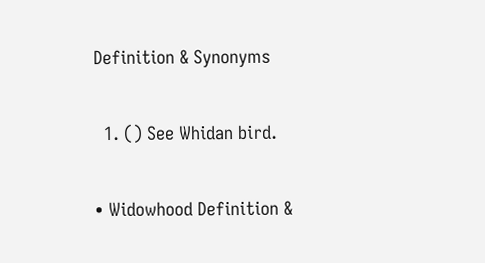Definition & Synonyms

  1. () See Whidan bird.

• Widowhood Definition &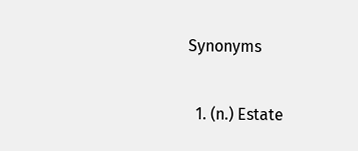Synonyms

  1. (n.) Estate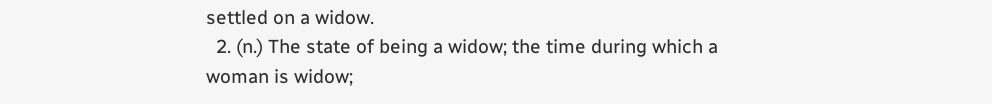settled on a widow.
  2. (n.) The state of being a widow; the time during which a woman is widow;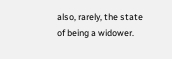also, rarely, the state of being a widower.